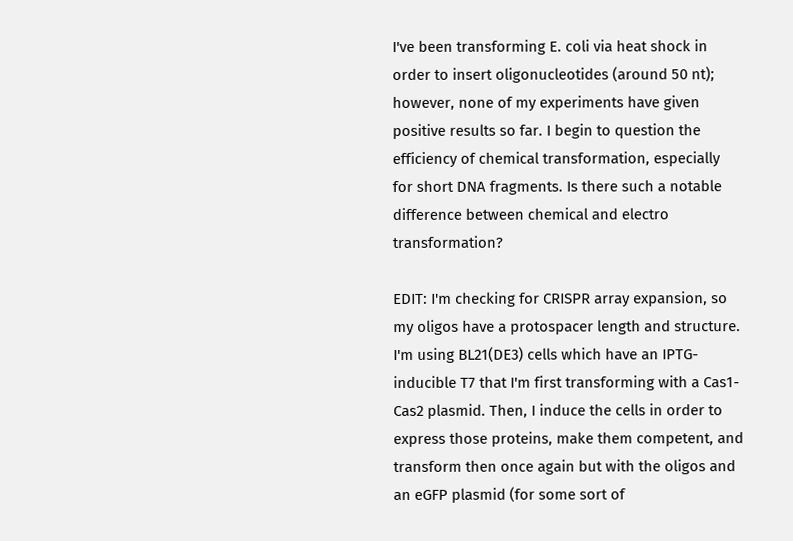I've been transforming E. coli via heat shock in order to insert oligonucleotides (around 50 nt); however, none of my experiments have given positive results so far. I begin to question the efficiency of chemical transformation, especially for short DNA fragments. Is there such a notable difference between chemical and electro transformation?

EDIT: I'm checking for CRISPR array expansion, so my oligos have a protospacer length and structure. I'm using BL21(DE3) cells which have an IPTG-inducible T7 that I'm first transforming with a Cas1-Cas2 plasmid. Then, I induce the cells in order to express those proteins, make them competent, and transform then once again but with the oligos and an eGFP plasmid (for some sort of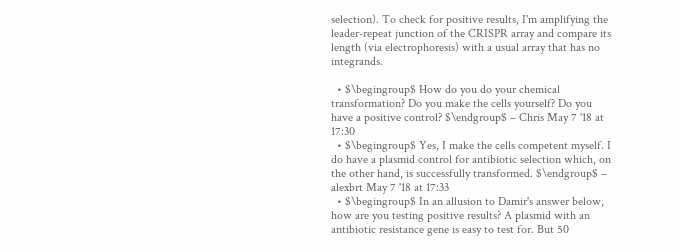selection). To check for positive results, I'm amplifying the leader-repeat junction of the CRISPR array and compare its length (via electrophoresis) with a usual array that has no integrands.

  • $\begingroup$ How do you do your chemical transformation? Do you make the cells yourself? Do you have a positive control? $\endgroup$ – Chris May 7 '18 at 17:30
  • $\begingroup$ Yes, I make the cells competent myself. I do have a plasmid control for antibiotic selection which, on the other hand, is successfully transformed. $\endgroup$ – alexbrt May 7 '18 at 17:33
  • $\begingroup$ In an allusion to Damir's answer below, how are you testing positive results? A plasmid with an antibiotic resistance gene is easy to test for. But 50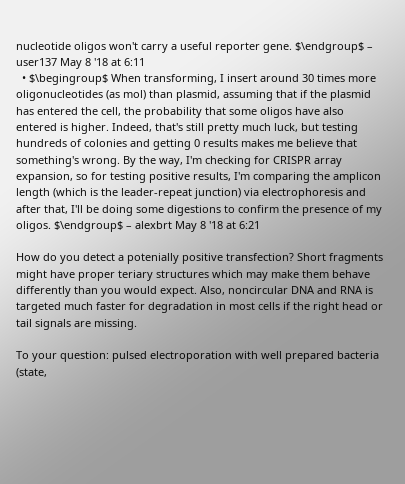nucleotide oligos won't carry a useful reporter gene. $\endgroup$ – user137 May 8 '18 at 6:11
  • $\begingroup$ When transforming, I insert around 30 times more oligonucleotides (as mol) than plasmid, assuming that if the plasmid has entered the cell, the probability that some oligos have also entered is higher. Indeed, that's still pretty much luck, but testing hundreds of colonies and getting 0 results makes me believe that something's wrong. By the way, I'm checking for CRISPR array expansion, so for testing positive results, I'm comparing the amplicon length (which is the leader-repeat junction) via electrophoresis and after that, I'll be doing some digestions to confirm the presence of my oligos. $\endgroup$ – alexbrt May 8 '18 at 6:21

How do you detect a potenially positive transfection? Short fragments might have proper teriary structures which may make them behave differently than you would expect. Also, noncircular DNA and RNA is targeted much faster for degradation in most cells if the right head or tail signals are missing.

To your question: pulsed electroporation with well prepared bacteria (state,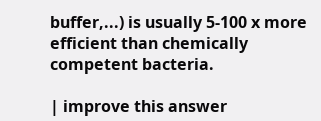buffer,...) is usually 5-100 x more efficient than chemically competent bacteria.

| improve this answer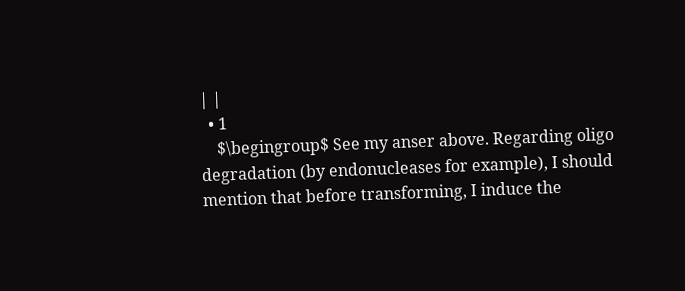| |
  • 1
    $\begingroup$ See my anser above. Regarding oligo degradation (by endonucleases for example), I should mention that before transforming, I induce the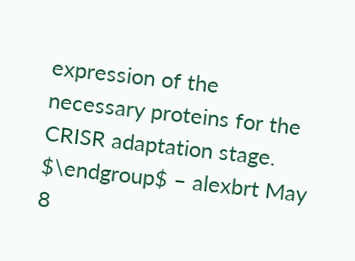expression of the necessary proteins for the CRISR adaptation stage. $\endgroup$ – alexbrt May 8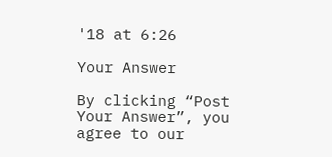'18 at 6:26

Your Answer

By clicking “Post Your Answer”, you agree to our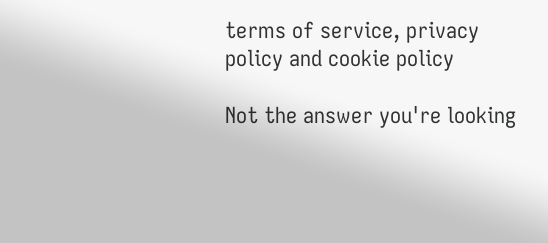terms of service, privacy policy and cookie policy

Not the answer you're looking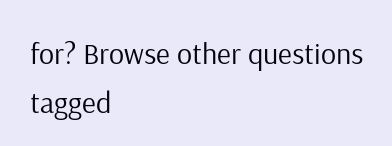for? Browse other questions tagged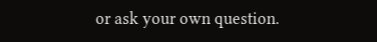or ask your own question.